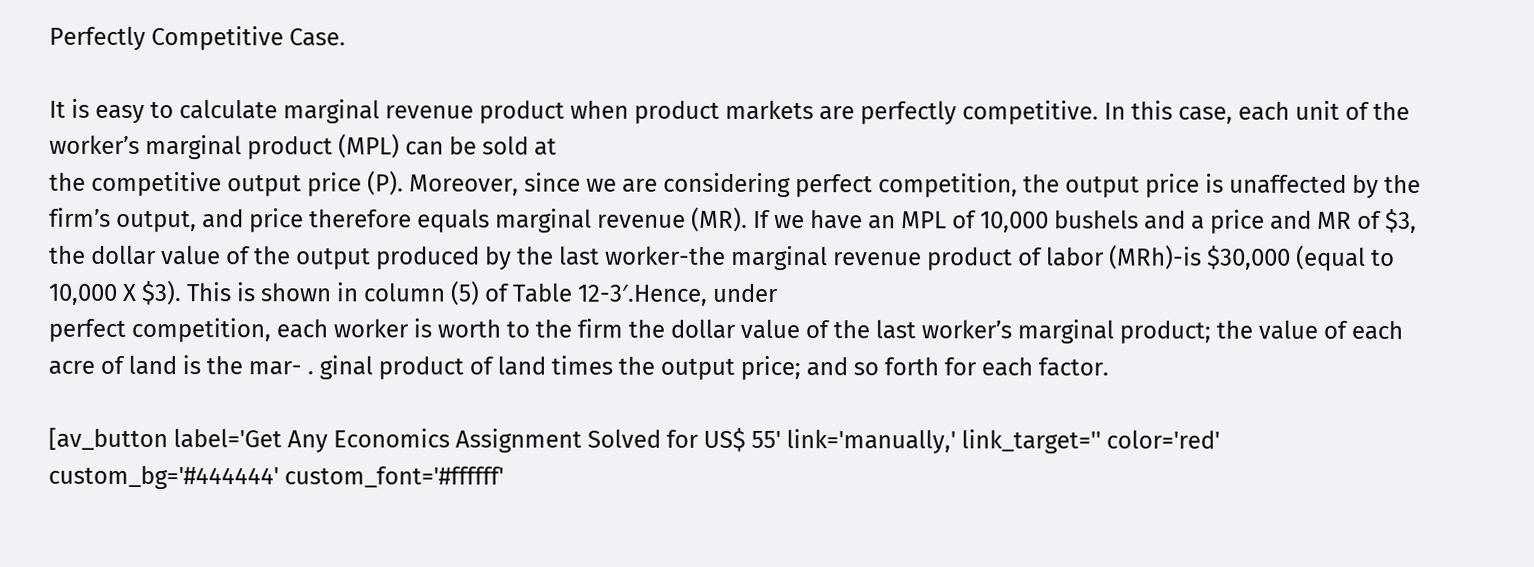Perfectly Competitive Case.

It is easy to calculate marginal revenue product when product markets are perfectly competitive. In this case, each unit of the worker’s marginal product (MPL) can be sold at
the competitive output price (P). Moreover, since we are considering perfect competition, the output price is unaffected by the firm’s output, and price therefore equals marginal revenue (MR). If we have an MPL of 10,000 bushels and a price and MR of $3, the dollar value of the output produced by the last worker-the marginal revenue product of labor (MRh)-is $30,000 (equal to 10,000 X $3). This is shown in column (5) of Table 12-3′.Hence, under
perfect competition, each worker is worth to the firm the dollar value of the last worker’s marginal product; the value of each acre of land is the mar- . ginal product of land times the output price; and so forth for each factor.

[av_button label='Get Any Economics Assignment Solved for US$ 55' link='manually,' link_target='' color='red' custom_bg='#444444' custom_font='#ffffff'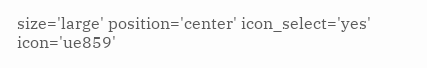size='large' position='center' icon_select='yes' icon='ue859'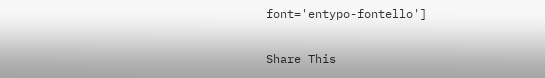font='entypo-fontello']

Share This